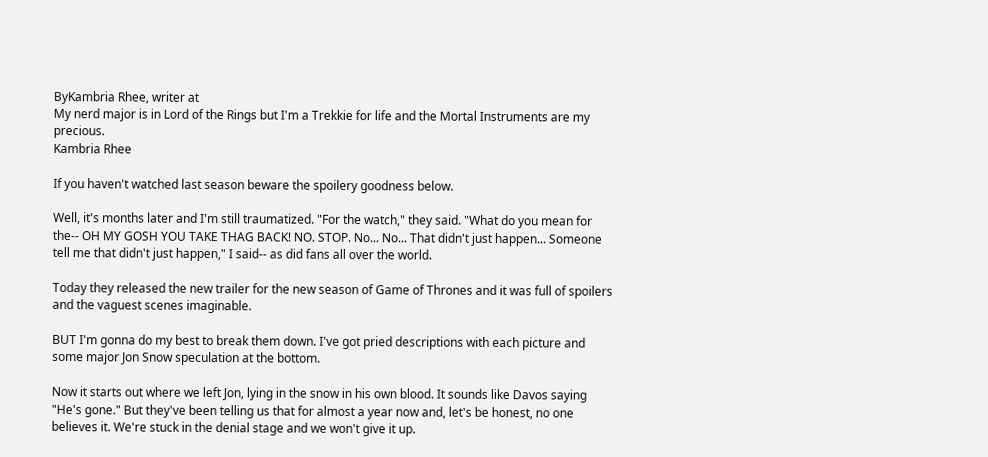ByKambria Rhee, writer at
My nerd major is in Lord of the Rings but I'm a Trekkie for life and the Mortal Instruments are my precious.
Kambria Rhee

If you haven't watched last season beware the spoilery goodness below.

Well, it's months later and I'm still traumatized. "For the watch," they said. "What do you mean for the-- OH MY GOSH YOU TAKE THAG BACK! NO. STOP. No... No... That didn't just happen... Someone tell me that didn't just happen," I said-- as did fans all over the world.

Today they released the new trailer for the new season of Game of Thrones and it was full of spoilers and the vaguest scenes imaginable.

BUT I'm gonna do my best to break them down. I've got pried descriptions with each picture and some major Jon Snow speculation at the bottom.

Now it starts out where we left Jon, lying in the snow in his own blood. It sounds like Davos saying "He's gone." But they've been telling us that for almost a year now and, let's be honest, no one believes it. We're stuck in the denial stage and we won't give it up.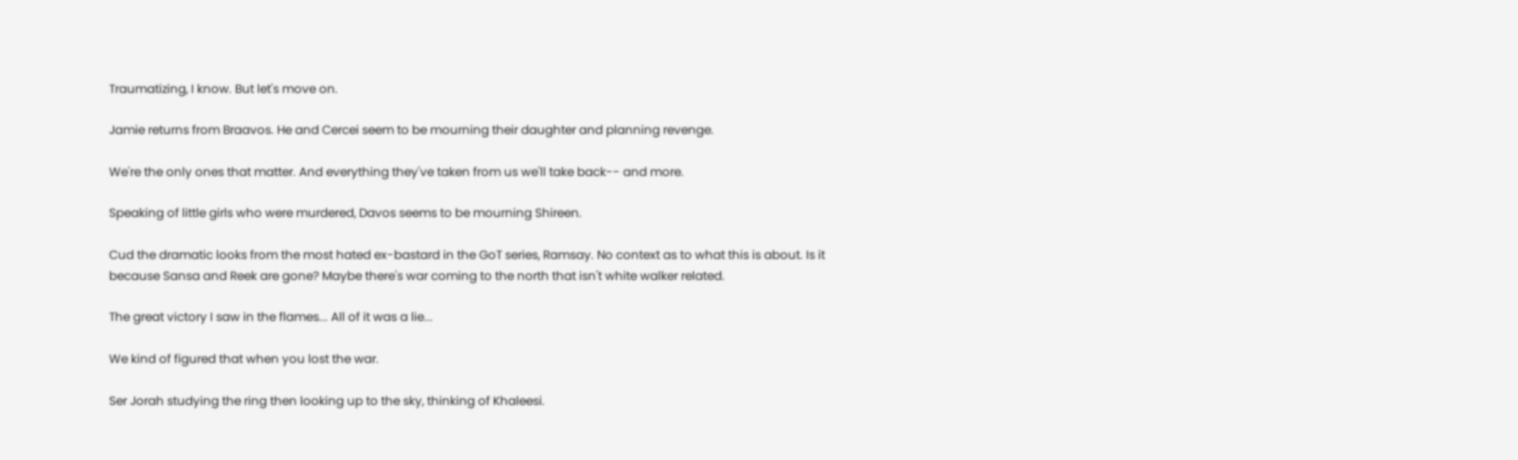Traumatizing, I know. But let's move on.

Jamie returns from Braavos. He and Cercei seem to be mourning their daughter and planning revenge.

We're the only ones that matter. And everything they've taken from us we'll take back-- and more.

Speaking of little girls who were murdered, Davos seems to be mourning Shireen.

Cud the dramatic looks from the most hated ex-bastard in the GoT series, Ramsay. No context as to what this is about. Is it because Sansa and Reek are gone? Maybe there's war coming to the north that isn't white walker related.

The great victory I saw in the flames... All of it was a lie...

We kind of figured that when you lost the war.

Ser Jorah studying the ring then looking up to the sky, thinking of Khaleesi.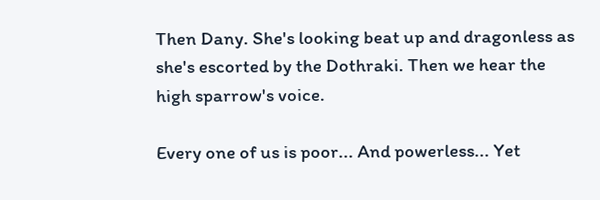Then Dany. She's looking beat up and dragonless as she's escorted by the Dothraki. Then we hear the high sparrow's voice.

Every one of us is poor... And powerless... Yet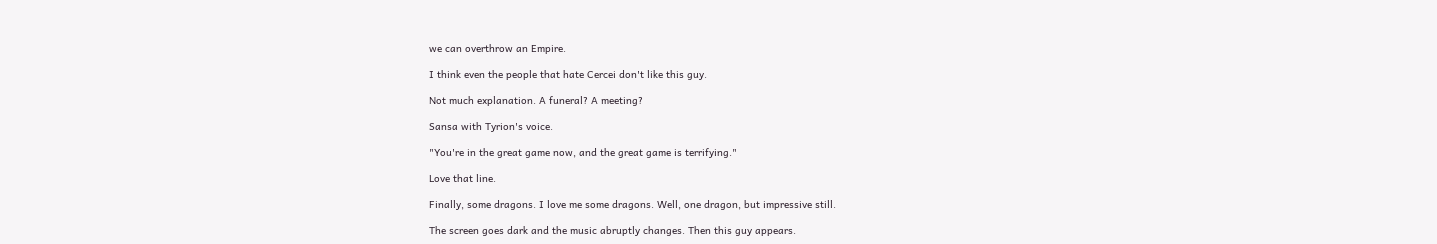we can overthrow an Empire.

I think even the people that hate Cercei don't like this guy.

Not much explanation. A funeral? A meeting?

Sansa with Tyrion's voice.

"You're in the great game now, and the great game is terrifying."

Love that line.

Finally, some dragons. I love me some dragons. Well, one dragon, but impressive still.

The screen goes dark and the music abruptly changes. Then this guy appears.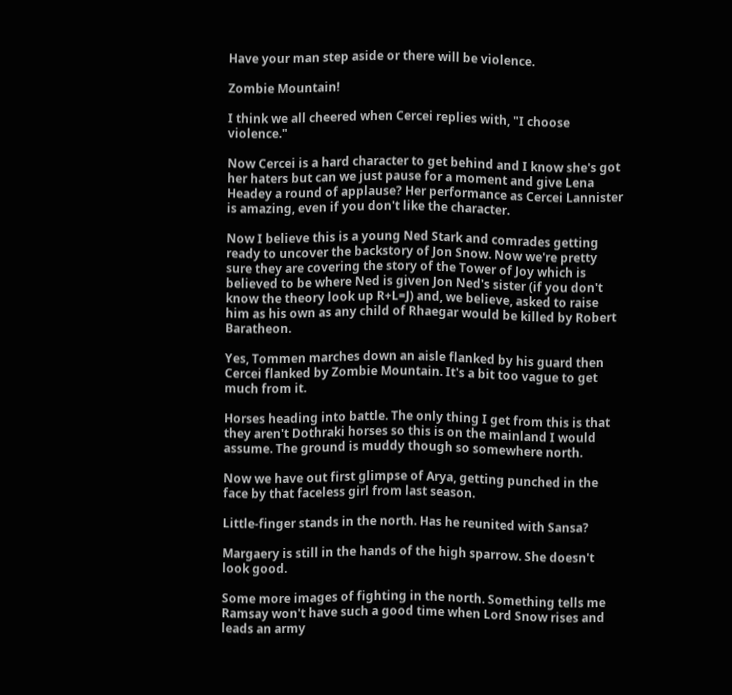Have your man step aside or there will be violence.

Zombie Mountain!

I think we all cheered when Cercei replies with, "I choose violence."

Now Cercei is a hard character to get behind and I know she's got her haters but can we just pause for a moment and give Lena Headey a round of applause? Her performance as Cercei Lannister is amazing, even if you don't like the character.

Now I believe this is a young Ned Stark and comrades getting ready to uncover the backstory of Jon Snow. Now we're pretty sure they are covering the story of the Tower of Joy which is believed to be where Ned is given Jon Ned's sister (if you don't know the theory look up R+L=J) and, we believe, asked to raise him as his own as any child of Rhaegar would be killed by Robert Baratheon.

Yes, Tommen marches down an aisle flanked by his guard then Cercei flanked by Zombie Mountain. It's a bit too vague to get much from it.

Horses heading into battle. The only thing I get from this is that they aren't Dothraki horses so this is on the mainland I would assume. The ground is muddy though so somewhere north.

Now we have out first glimpse of Arya, getting punched in the face by that faceless girl from last season.

Little-finger stands in the north. Has he reunited with Sansa?

Margaery is still in the hands of the high sparrow. She doesn't look good.

Some more images of fighting in the north. Something tells me Ramsay won't have such a good time when Lord Snow rises and leads an army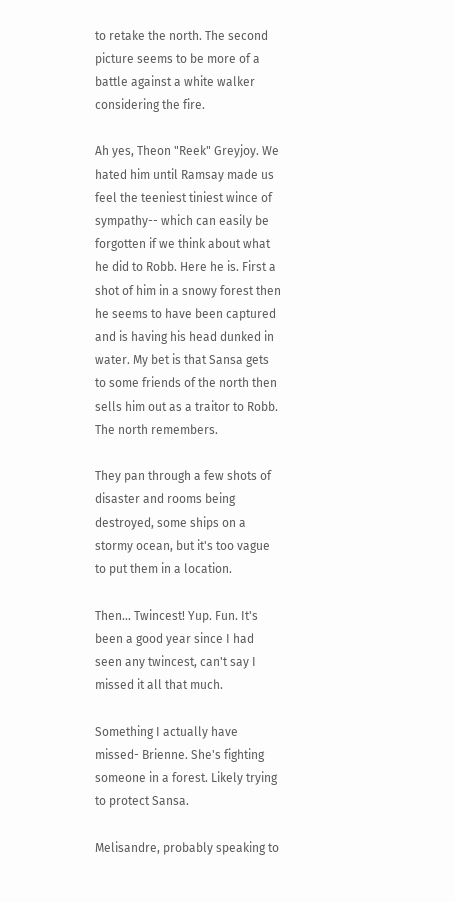to retake the north. The second picture seems to be more of a battle against a white walker considering the fire.

Ah yes, Theon "Reek" Greyjoy. We hated him until Ramsay made us feel the teeniest tiniest wince of sympathy-- which can easily be forgotten if we think about what he did to Robb. Here he is. First a shot of him in a snowy forest then he seems to have been captured and is having his head dunked in water. My bet is that Sansa gets to some friends of the north then sells him out as a traitor to Robb. The north remembers.

They pan through a few shots of disaster and rooms being destroyed, some ships on a stormy ocean, but it's too vague to put them in a location.

Then... Twincest! Yup. Fun. It's been a good year since I had seen any twincest, can't say I missed it all that much.

Something I actually have missed- Brienne. She's fighting someone in a forest. Likely trying to protect Sansa.

Melisandre, probably speaking to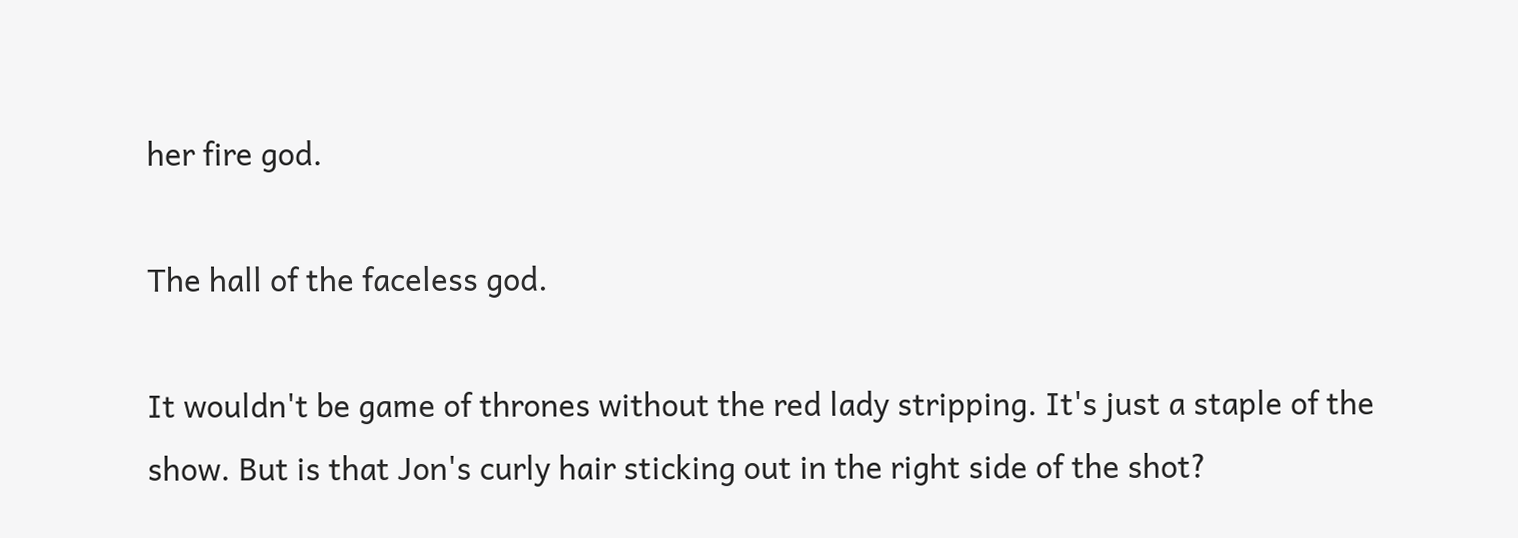her fire god.

The hall of the faceless god.

It wouldn't be game of thrones without the red lady stripping. It's just a staple of the show. But is that Jon's curly hair sticking out in the right side of the shot?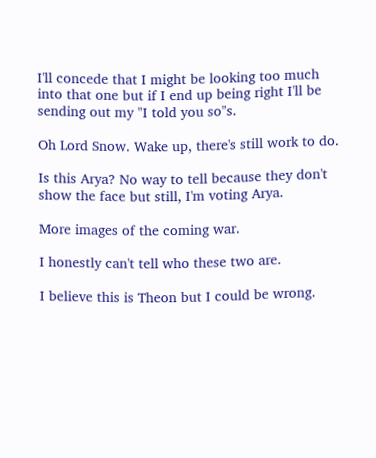I'll concede that I might be looking too much into that one but if I end up being right I'll be sending out my "I told you so"s.

Oh Lord Snow. Wake up, there's still work to do.

Is this Arya? No way to tell because they don't show the face but still, I'm voting Arya.

More images of the coming war.

I honestly can't tell who these two are.

I believe this is Theon but I could be wrong.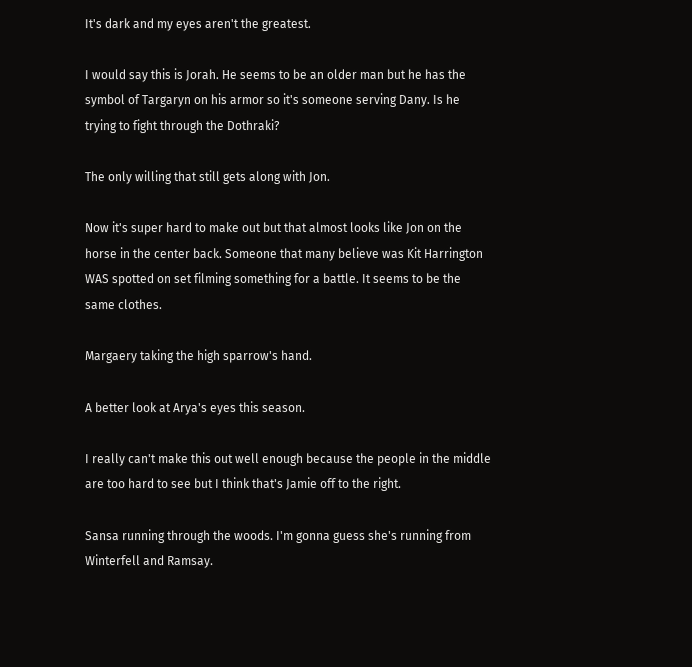It's dark and my eyes aren't the greatest.

I would say this is Jorah. He seems to be an older man but he has the symbol of Targaryn on his armor so it's someone serving Dany. Is he trying to fight through the Dothraki?

The only willing that still gets along with Jon.

Now it's super hard to make out but that almost looks like Jon on the horse in the center back. Someone that many believe was Kit Harrington WAS spotted on set filming something for a battle. It seems to be the same clothes.

Margaery taking the high sparrow's hand.

A better look at Arya's eyes this season.

I really can't make this out well enough because the people in the middle are too hard to see but I think that's Jamie off to the right.

Sansa running through the woods. I'm gonna guess she's running from Winterfell and Ramsay.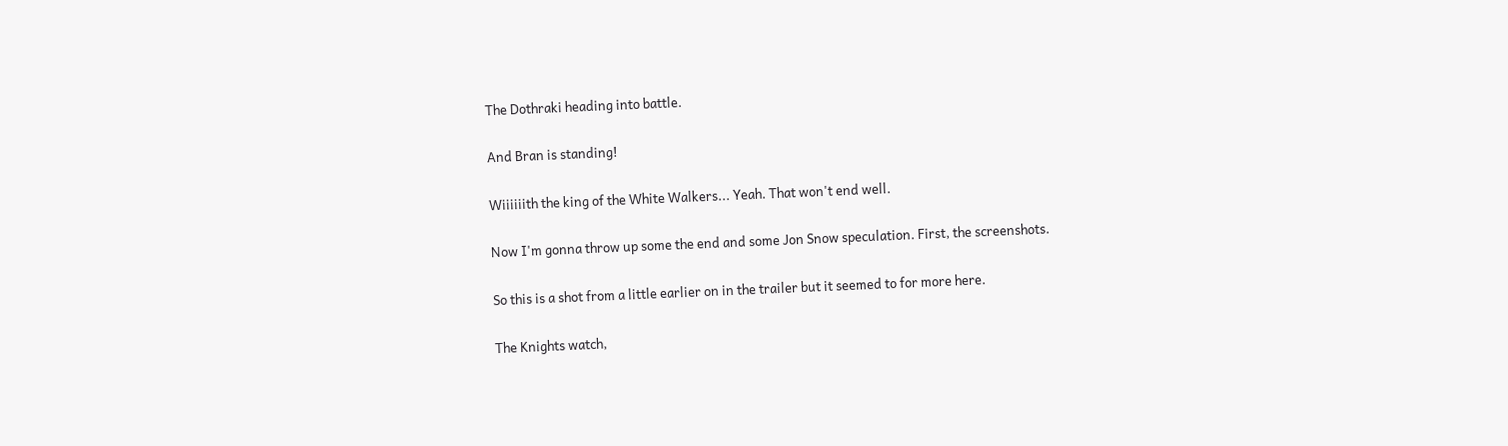The Dothraki heading into battle.

And Bran is standing!

Wiiiiiith the king of the White Walkers... Yeah. That won't end well.

Now I'm gonna throw up some the end and some Jon Snow speculation. First, the screenshots.

So this is a shot from a little earlier on in the trailer but it seemed to for more here.

The Knights watch,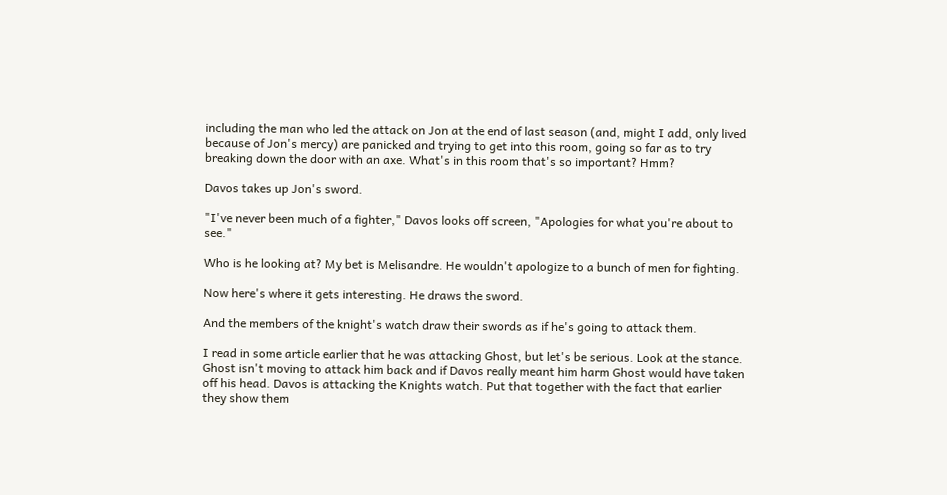including the man who led the attack on Jon at the end of last season (and, might I add, only lived because of Jon's mercy) are panicked and trying to get into this room, going so far as to try breaking down the door with an axe. What's in this room that's so important? Hmm?

Davos takes up Jon's sword.

"I've never been much of a fighter," Davos looks off screen, "Apologies for what you're about to see."

Who is he looking at? My bet is Melisandre. He wouldn't apologize to a bunch of men for fighting.

Now here's where it gets interesting. He draws the sword.

And the members of the knight's watch draw their swords as if he's going to attack them.

I read in some article earlier that he was attacking Ghost, but let's be serious. Look at the stance. Ghost isn't moving to attack him back and if Davos really meant him harm Ghost would have taken off his head. Davos is attacking the Knights watch. Put that together with the fact that earlier they show them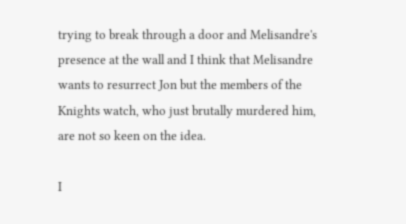trying to break through a door and Melisandre's presence at the wall and I think that Melisandre wants to resurrect Jon but the members of the Knights watch, who just brutally murdered him, are not so keen on the idea.

I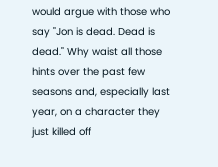would argue with those who say "Jon is dead. Dead is dead." Why waist all those hints over the past few seasons and, especially last year, on a character they just killed off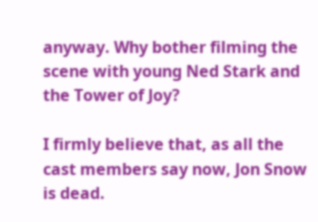anyway. Why bother filming the scene with young Ned Stark and the Tower of Joy?

I firmly believe that, as all the cast members say now, Jon Snow is dead.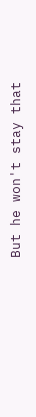But he won't stay that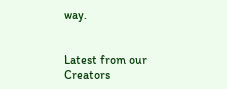way.


Latest from our Creators